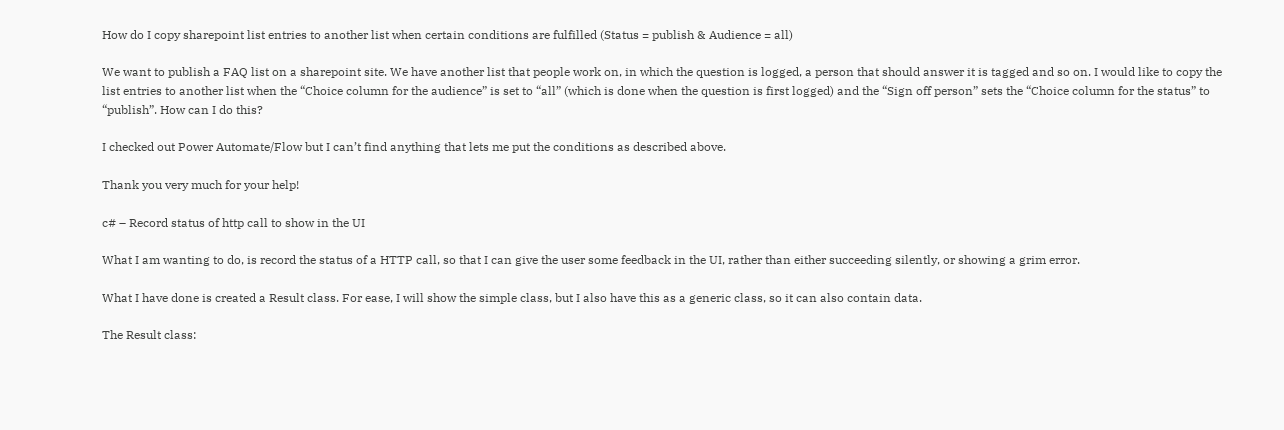How do I copy sharepoint list entries to another list when certain conditions are fulfilled (Status = publish & Audience = all)

We want to publish a FAQ list on a sharepoint site. We have another list that people work on, in which the question is logged, a person that should answer it is tagged and so on. I would like to copy the list entries to another list when the “Choice column for the audience” is set to “all” (which is done when the question is first logged) and the “Sign off person” sets the “Choice column for the status” to “publish”. How can I do this?

I checked out Power Automate/Flow but I can’t find anything that lets me put the conditions as described above.

Thank you very much for your help!

c# – Record status of http call to show in the UI

What I am wanting to do, is record the status of a HTTP call, so that I can give the user some feedback in the UI, rather than either succeeding silently, or showing a grim error.

What I have done is created a Result class. For ease, I will show the simple class, but I also have this as a generic class, so it can also contain data.

The Result class: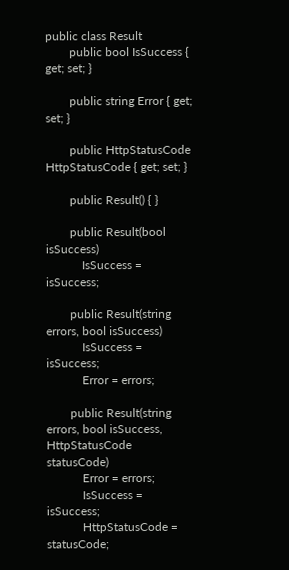public class Result
        public bool IsSuccess { get; set; }

        public string Error { get; set; }

        public HttpStatusCode HttpStatusCode { get; set; }

        public Result() { }

        public Result(bool isSuccess)
            IsSuccess = isSuccess;

        public Result(string errors, bool isSuccess)
            IsSuccess = isSuccess;
            Error = errors;

        public Result(string errors, bool isSuccess, HttpStatusCode statusCode)
            Error = errors;
            IsSuccess = isSuccess;
            HttpStatusCode = statusCode;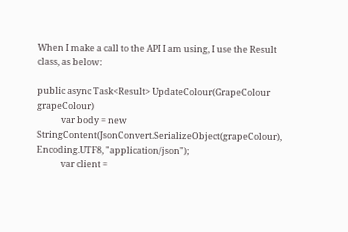When I make a call to the API I am using, I use the Result class, as below:

public async Task<Result> UpdateColour(GrapeColour grapeColour)
            var body = new StringContent(JsonConvert.SerializeObject(grapeColour), Encoding.UTF8, "application/json");
            var client =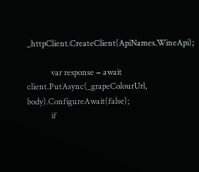_httpClient.CreateClient(ApiNames.WineApi);

            var response = await client.PutAsync(_grapeColourUrl, body).ConfigureAwait(false);
            if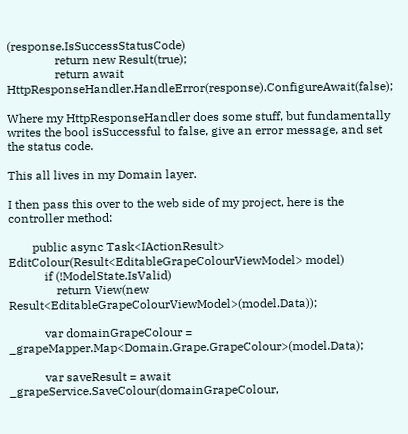(response.IsSuccessStatusCode)
                return new Result(true);
                return await HttpResponseHandler.HandleError(response).ConfigureAwait(false);

Where my HttpResponseHandler does some stuff, but fundamentally writes the bool isSuccessful to false, give an error message, and set the status code.

This all lives in my Domain layer.

I then pass this over to the web side of my project, here is the controller method:

        public async Task<IActionResult> EditColour(Result<EditableGrapeColourViewModel> model)
            if (!ModelState.IsValid)
                return View(new Result<EditableGrapeColourViewModel>(model.Data));

            var domainGrapeColour = _grapeMapper.Map<Domain.Grape.GrapeColour>(model.Data);

            var saveResult = await _grapeService.SaveColour(domainGrapeColour,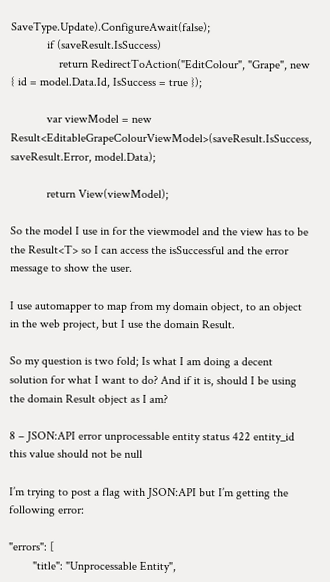SaveType.Update).ConfigureAwait(false);
            if (saveResult.IsSuccess)
                return RedirectToAction("EditColour", "Grape", new { id = model.Data.Id, IsSuccess = true });

            var viewModel = new Result<EditableGrapeColourViewModel>(saveResult.IsSuccess, saveResult.Error, model.Data);

            return View(viewModel);

So the model I use in for the viewmodel and the view has to be the Result<T> so I can access the isSuccessful and the error message to show the user.

I use automapper to map from my domain object, to an object in the web project, but I use the domain Result.

So my question is two fold; Is what I am doing a decent solution for what I want to do? And if it is, should I be using the domain Result object as I am?

8 – JSON:API error unprocessable entity status 422 entity_id this value should not be null

I’m trying to post a flag with JSON:API but I’m getting the following error:

"errors": [
        "title": "Unprocessable Entity",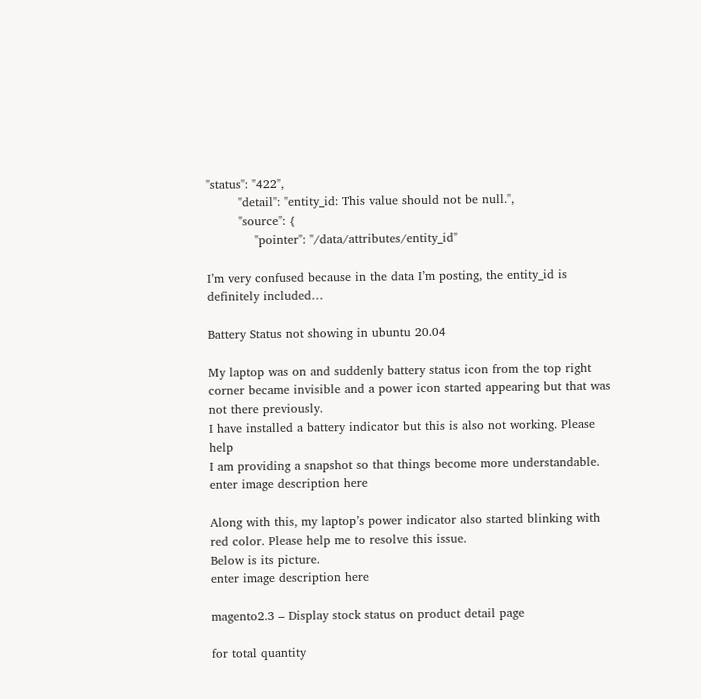"status": "422",
        "detail": "entity_id: This value should not be null.",
        "source": {
            "pointer": "/data/attributes/entity_id"

I’m very confused because in the data I’m posting, the entity_id is definitely included…

Battery Status not showing in ubuntu 20.04

My laptop was on and suddenly battery status icon from the top right corner became invisible and a power icon started appearing but that was not there previously.
I have installed a battery indicator but this is also not working. Please help
I am providing a snapshot so that things become more understandable.
enter image description here

Along with this, my laptop’s power indicator also started blinking with red color. Please help me to resolve this issue.
Below is its picture.
enter image description here

magento2.3 – Display stock status on product detail page

for total quantity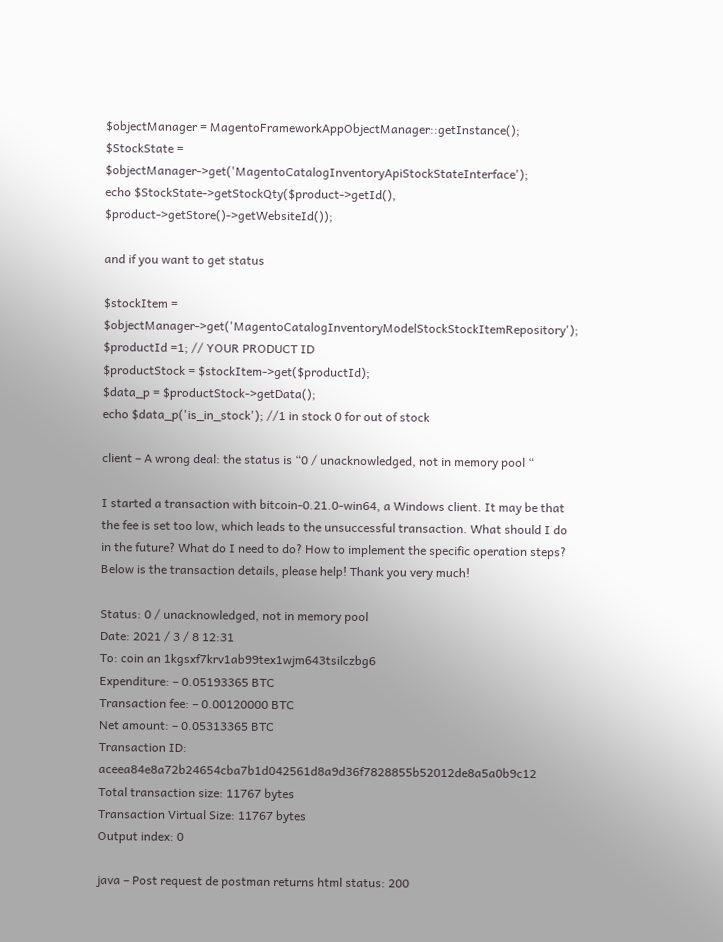$objectManager = MagentoFrameworkAppObjectManager::getInstance();
$StockState = $objectManager->get('MagentoCatalogInventoryApiStockStateInterface');
echo $StockState->getStockQty($product->getId(), $product->getStore()->getWebsiteId());

and if you want to get status

$stockItem = $objectManager->get('MagentoCatalogInventoryModelStockStockItemRepository');
$productId =1; // YOUR PRODUCT ID
$productStock = $stockItem->get($productId);
$data_p = $productStock->getData();
echo $data_p('is_in_stock'); //1 in stock 0 for out of stock

client – A wrong deal: the status is “0 / unacknowledged, not in memory pool “

I started a transaction with bitcoin-0.21.0-win64, a Windows client. It may be that the fee is set too low, which leads to the unsuccessful transaction. What should I do in the future? What do I need to do? How to implement the specific operation steps? Below is the transaction details, please help! Thank you very much!

Status: 0 / unacknowledged, not in memory pool
Date: 2021 / 3 / 8 12:31
To: coin an 1kgsxf7krv1ab99tex1wjm643tsilczbg6
Expenditure: – 0.05193365 BTC
Transaction fee: – 0.00120000 BTC
Net amount: – 0.05313365 BTC
Transaction ID: aceea84e8a72b24654cba7b1d042561d8a9d36f7828855b52012de8a5a0b9c12
Total transaction size: 11767 bytes
Transaction Virtual Size: 11767 bytes
Output index: 0

java – Post request de postman returns html status: 200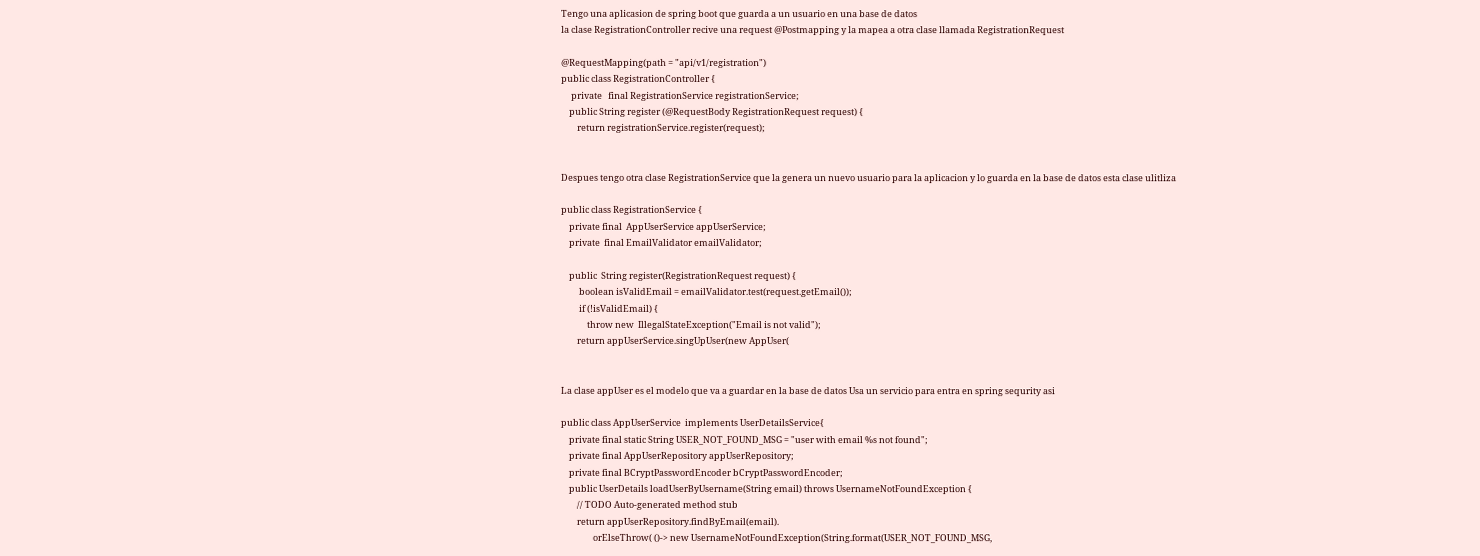Tengo una aplicasion de spring boot que guarda a un usuario en una base de datos
la clase RegistrationController recive una request @Postmapping y la mapea a otra clase llamada RegistrationRequest

@RequestMapping(path = "api/v1/registration")
public class RegistrationController {
     private   final RegistrationService registrationService;
    public String register (@RequestBody RegistrationRequest request) {
        return registrationService.register(request);


Despues tengo otra clase RegistrationService que la genera un nuevo usuario para la aplicacion y lo guarda en la base de datos esta clase ulitliza

public class RegistrationService {
    private final  AppUserService appUserService;
    private  final EmailValidator emailValidator;

    public  String register(RegistrationRequest request) {
         boolean isValidEmail = emailValidator.test(request.getEmail());
         if (!isValidEmail) {
             throw new  IllegalStateException("Email is not valid");
        return appUserService.singUpUser(new AppUser(


La clase appUser es el modelo que va a guardar en la base de datos Usa un servicio para entra en spring sequrity asi

public class AppUserService  implements UserDetailsService{
    private final static String USER_NOT_FOUND_MSG = "user with email %s not found";
    private final AppUserRepository appUserRepository;
    private final BCryptPasswordEncoder bCryptPasswordEncoder;
    public UserDetails loadUserByUsername(String email) throws UsernameNotFoundException {
        // TODO Auto-generated method stub
        return appUserRepository.findByEmail(email).
                orElseThrow( ()-> new UsernameNotFoundException(String.format(USER_NOT_FOUND_MSG,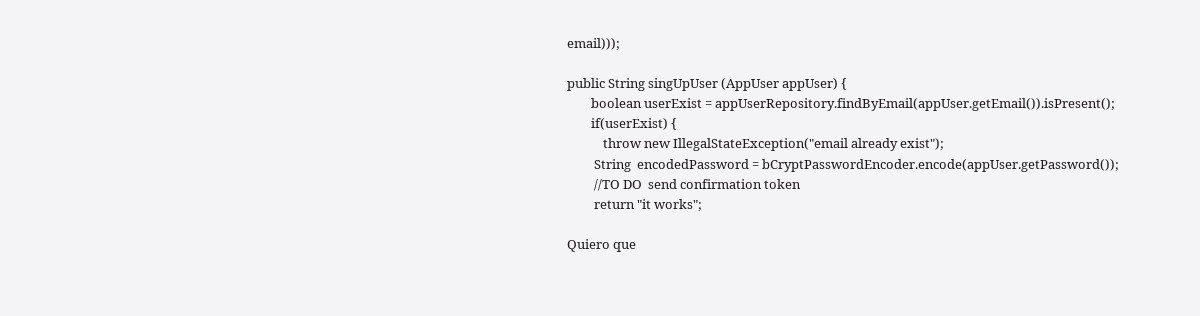email)));

public String singUpUser (AppUser appUser) {
        boolean userExist = appUserRepository.findByEmail(appUser.getEmail()).isPresent();
        if(userExist) {
            throw new IllegalStateException("email already exist");
         String  encodedPassword = bCryptPasswordEncoder.encode(appUser.getPassword());
         //TO DO  send confirmation token
         return "it works";

Quiero que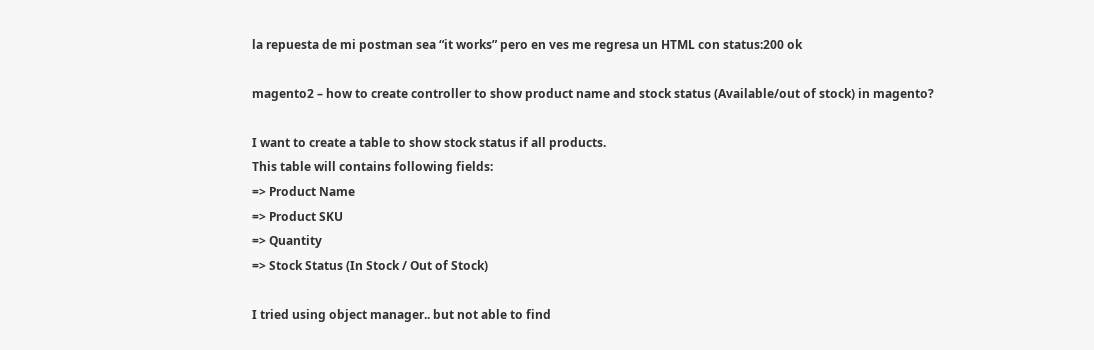la repuesta de mi postman sea “it works” pero en ves me regresa un HTML con status:200 ok

magento2 – how to create controller to show product name and stock status (Available/out of stock) in magento?

I want to create a table to show stock status if all products.
This table will contains following fields:
=> Product Name
=> Product SKU
=> Quantity
=> Stock Status (In Stock / Out of Stock)

I tried using object manager.. but not able to find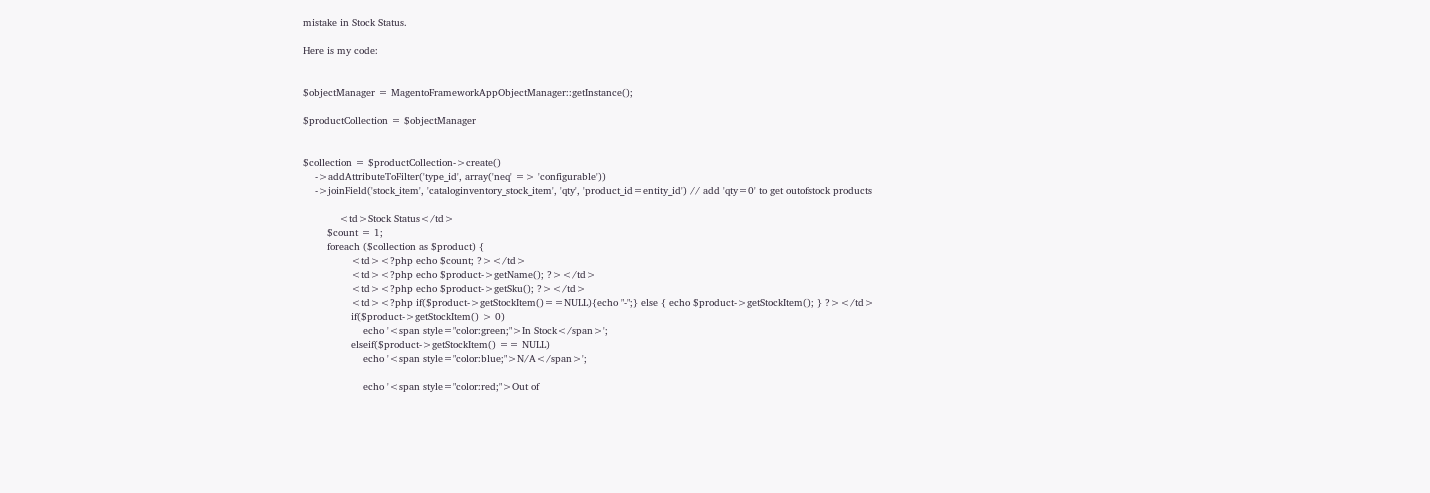mistake in Stock Status.

Here is my code:


$objectManager = MagentoFrameworkAppObjectManager::getInstance();

$productCollection = $objectManager


$collection = $productCollection->create()
    ->addAttributeToFilter('type_id', array('neq' => 'configurable'))
    ->joinField('stock_item', 'cataloginventory_stock_item', 'qty', 'product_id=entity_id') // add 'qty=0' to get outofstock products

            <td>Stock Status</td>
        $count = 1;
        foreach ($collection as $product) {
                <td><?php echo $count; ?></td>
                <td><?php echo $product->getName(); ?></td>
                <td><?php echo $product->getSku(); ?></td>
                <td><?php if($product->getStockItem()==NULL){echo "-";} else { echo $product->getStockItem(); } ?></td>
                if($product->getStockItem() > 0)
                    echo '<span style="color:green;">In Stock</span>';
                elseif($product->getStockItem() == NULL)
                    echo '<span style="color:blue;">N/A</span>';

                    echo '<span style="color:red;">Out of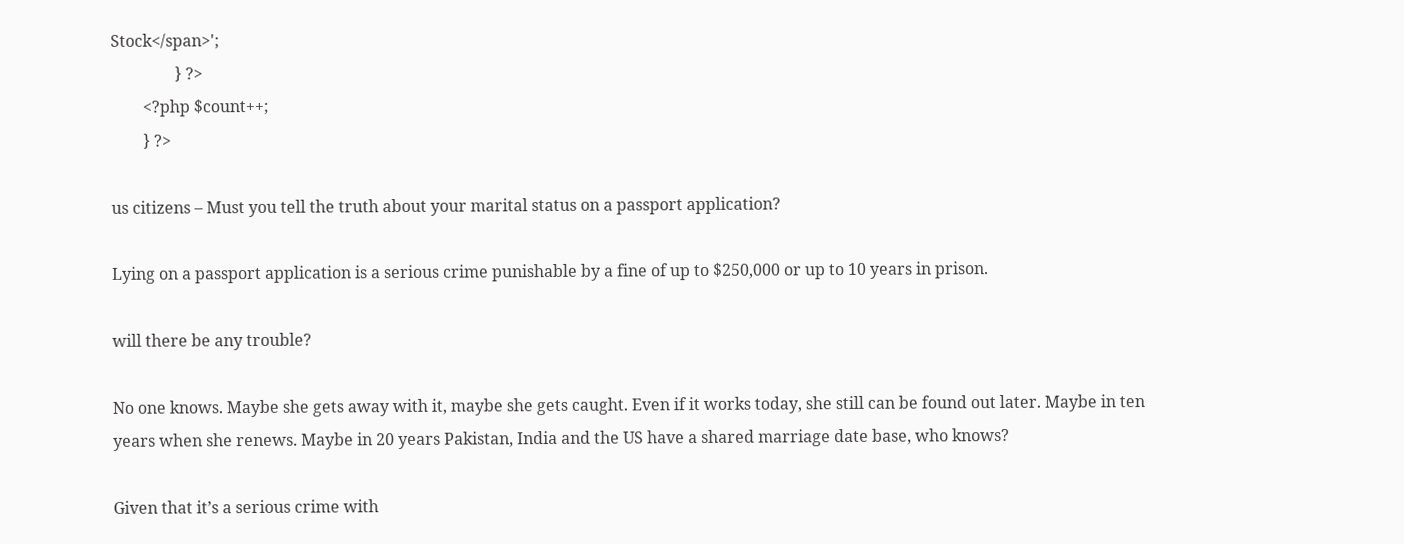Stock</span>';
                } ?>
        <?php $count++;
        } ?>

us citizens – Must you tell the truth about your marital status on a passport application?

Lying on a passport application is a serious crime punishable by a fine of up to $250,000 or up to 10 years in prison.

will there be any trouble?

No one knows. Maybe she gets away with it, maybe she gets caught. Even if it works today, she still can be found out later. Maybe in ten years when she renews. Maybe in 20 years Pakistan, India and the US have a shared marriage date base, who knows?

Given that it’s a serious crime with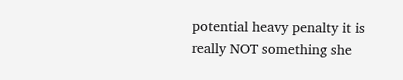potential heavy penalty it is really NOT something she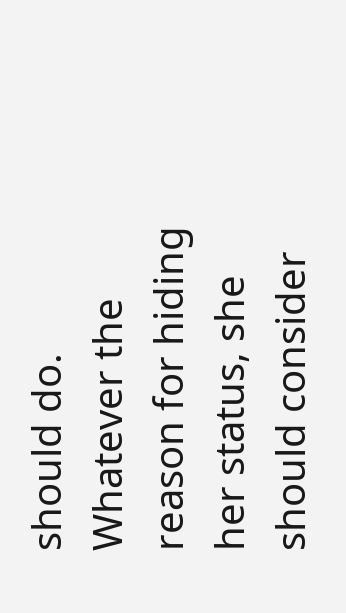should do. Whatever the reason for hiding her status, she should consider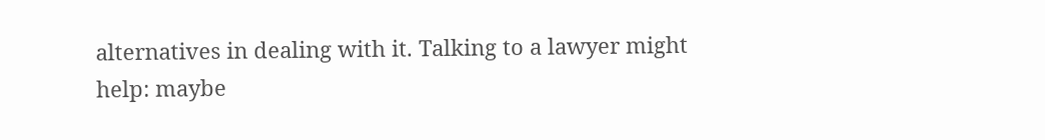alternatives in dealing with it. Talking to a lawyer might help: maybe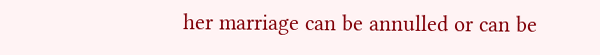her marriage can be annulled or can be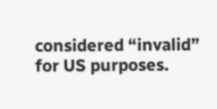considered “invalid” for US purposes.